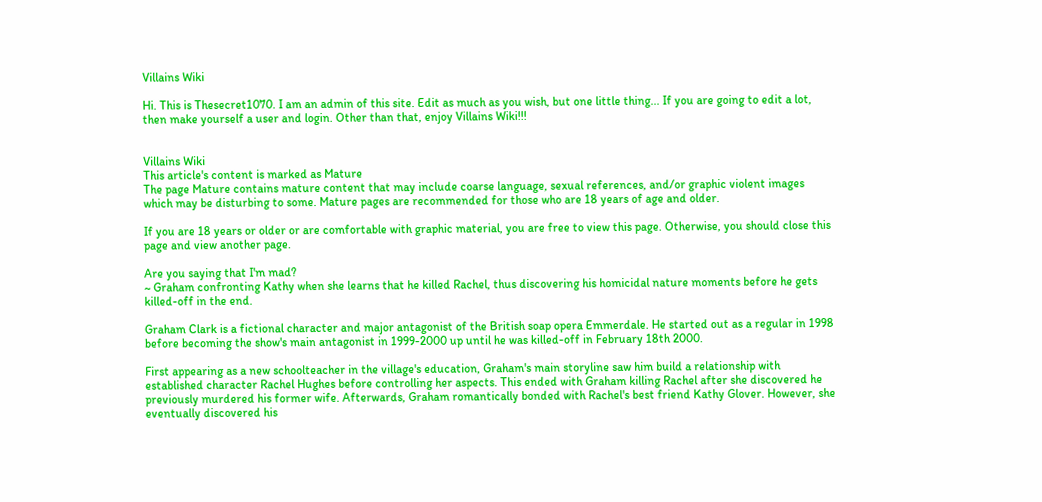Villains Wiki

Hi. This is Thesecret1070. I am an admin of this site. Edit as much as you wish, but one little thing... If you are going to edit a lot, then make yourself a user and login. Other than that, enjoy Villains Wiki!!!


Villains Wiki
This article's content is marked as Mature
The page Mature contains mature content that may include coarse language, sexual references, and/or graphic violent images which may be disturbing to some. Mature pages are recommended for those who are 18 years of age and older.

If you are 18 years or older or are comfortable with graphic material, you are free to view this page. Otherwise, you should close this page and view another page.

Are you saying that I'm mad?
~ Graham confronting Kathy when she learns that he killed Rachel, thus discovering his homicidal nature moments before he gets killed-off in the end.

Graham Clark is a fictional character and major antagonist of the British soap opera Emmerdale. He started out as a regular in 1998 before becoming the show's main antagonist in 1999-2000 up until he was killed-off in February 18th 2000.

First appearing as a new schoolteacher in the village's education, Graham's main storyline saw him build a relationship with established character Rachel Hughes before controlling her aspects. This ended with Graham killing Rachel after she discovered he previously murdered his former wife. Afterwards, Graham romantically bonded with Rachel's best friend Kathy Glover. However, she eventually discovered his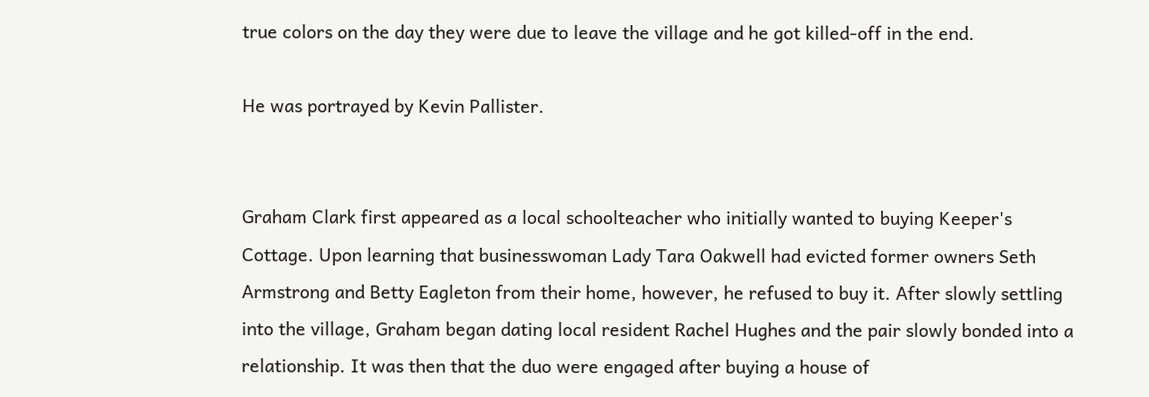true colors on the day they were due to leave the village and he got killed-off in the end.

He was portrayed by Kevin Pallister.


Graham Clark first appeared as a local schoolteacher who initially wanted to buying Keeper's Cottage. Upon learning that businesswoman Lady Tara Oakwell had evicted former owners Seth Armstrong and Betty Eagleton from their home, however, he refused to buy it. After slowly settling into the village, Graham began dating local resident Rachel Hughes and the pair slowly bonded into a relationship. It was then that the duo were engaged after buying a house of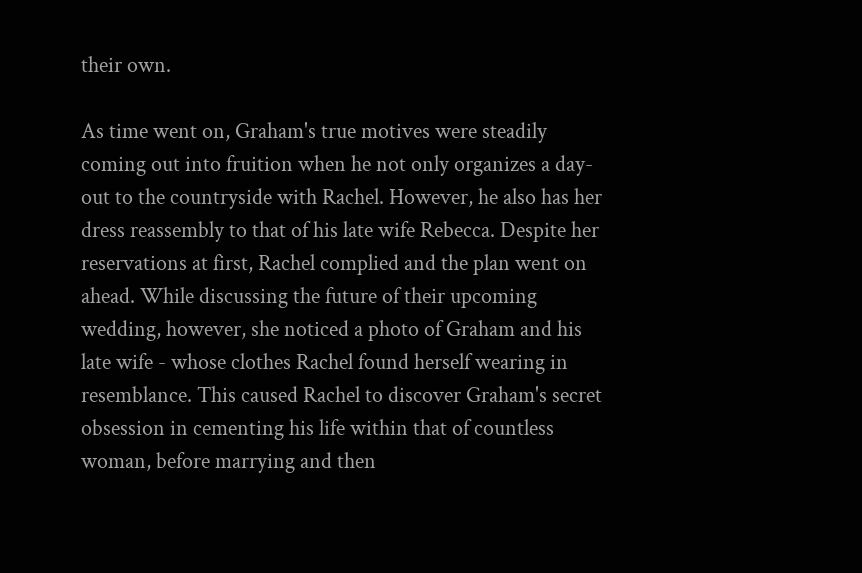their own.

As time went on, Graham's true motives were steadily coming out into fruition when he not only organizes a day-out to the countryside with Rachel. However, he also has her dress reassembly to that of his late wife Rebecca. Despite her reservations at first, Rachel complied and the plan went on ahead. While discussing the future of their upcoming wedding, however, she noticed a photo of Graham and his late wife - whose clothes Rachel found herself wearing in resemblance. This caused Rachel to discover Graham's secret obsession in cementing his life within that of countless woman, before marrying and then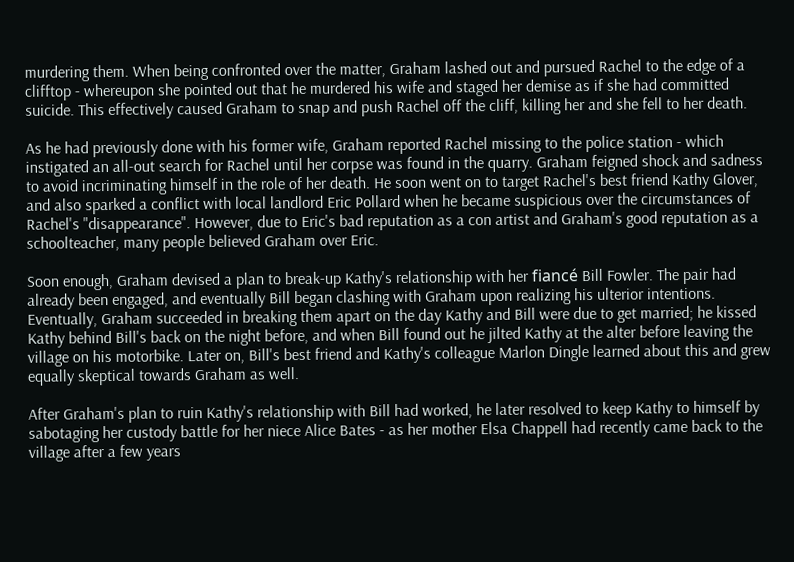murdering them. When being confronted over the matter, Graham lashed out and pursued Rachel to the edge of a clifftop - whereupon she pointed out that he murdered his wife and staged her demise as if she had committed suicide. This effectively caused Graham to snap and push Rachel off the cliff, killing her and she fell to her death.

As he had previously done with his former wife, Graham reported Rachel missing to the police station - which instigated an all-out search for Rachel until her corpse was found in the quarry. Graham feigned shock and sadness to avoid incriminating himself in the role of her death. He soon went on to target Rachel's best friend Kathy Glover, and also sparked a conflict with local landlord Eric Pollard when he became suspicious over the circumstances of Rachel's "disappearance". However, due to Eric's bad reputation as a con artist and Graham's good reputation as a schoolteacher, many people believed Graham over Eric.

Soon enough, Graham devised a plan to break-up Kathy's relationship with her fiancé Bill Fowler. The pair had already been engaged, and eventually Bill began clashing with Graham upon realizing his ulterior intentions. Eventually, Graham succeeded in breaking them apart on the day Kathy and Bill were due to get married; he kissed Kathy behind Bill's back on the night before, and when Bill found out he jilted Kathy at the alter before leaving the village on his motorbike. Later on, Bill's best friend and Kathy's colleague Marlon Dingle learned about this and grew equally skeptical towards Graham as well.

After Graham's plan to ruin Kathy's relationship with Bill had worked, he later resolved to keep Kathy to himself by sabotaging her custody battle for her niece Alice Bates - as her mother Elsa Chappell had recently came back to the village after a few years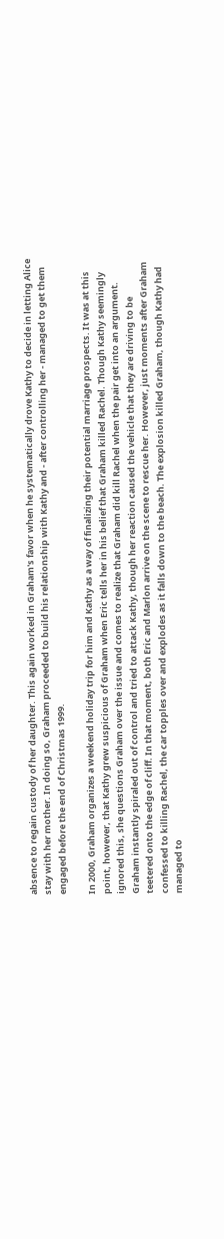absence to regain custody of her daughter. This again worked in Graham's favor when he systematically drove Kathy to decide in letting Alice stay with her mother. In doing so, Graham proceeded to build his relationship with Kathy and - after controlling her - managed to get them engaged before the end of Christmas 1999.

In 2000, Graham organizes a weekend holiday trip for him and Kathy as a way of finalizing their potential marriage prospects. It was at this point, however, that Kathy grew suspicious of Graham when Eric tells her in his belief that Graham killed Rachel. Though Kathy seemingly ignored this, she questions Graham over the issue and comes to realize that Graham did kill Rachel when the pair get into an argument. Graham instantly spiraled out of control and tried to attack Kathy, though her reaction caused the vehicle that they are driving to be teetered onto the edge of cliff. In that moment, both Eric and Marlon arrive on the scene to rescue her. However, just moments after Graham confessed to killing Rachel, the car topples over and explodes as it falls down to the beach. The explosion killed Graham, though Kathy had managed to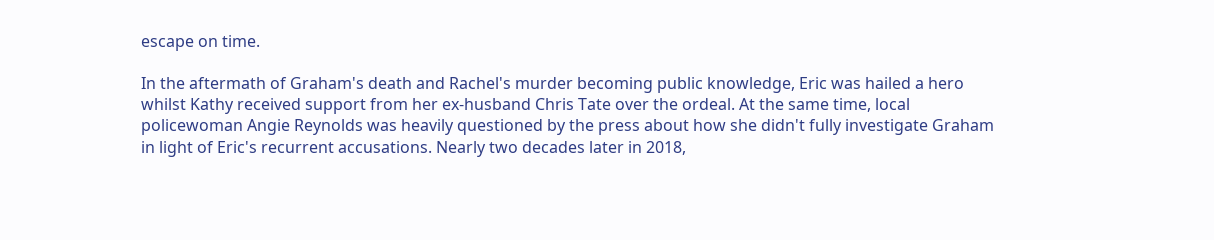escape on time.

In the aftermath of Graham's death and Rachel's murder becoming public knowledge, Eric was hailed a hero whilst Kathy received support from her ex-husband Chris Tate over the ordeal. At the same time, local policewoman Angie Reynolds was heavily questioned by the press about how she didn't fully investigate Graham in light of Eric's recurrent accusations. Nearly two decades later in 2018,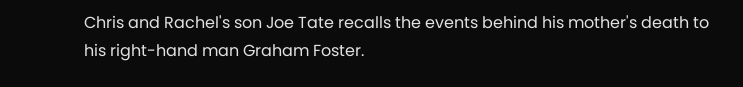Chris and Rachel's son Joe Tate recalls the events behind his mother's death to his right-hand man Graham Foster.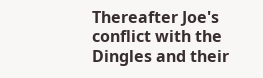Thereafter Joe's conflict with the Dingles and their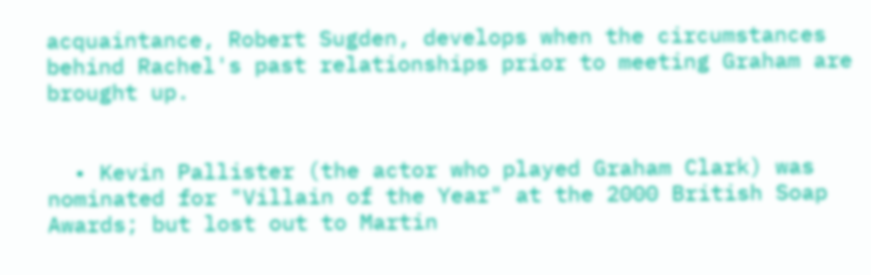acquaintance, Robert Sugden, develops when the circumstances behind Rachel's past relationships prior to meeting Graham are brought up.


  • Kevin Pallister (the actor who played Graham Clark) was nominated for "Villain of the Year" at the 2000 British Soap Awards; but lost out to Martin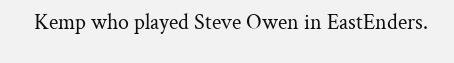Kemp who played Steve Owen in EastEnders.